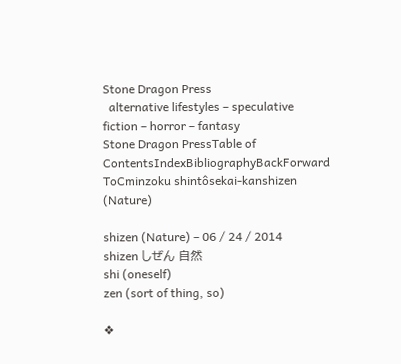Stone Dragon Press
  alternative lifestyles – speculative fiction – horror – fantasy
Stone Dragon PressTable of ContentsIndexBibliographyBackForward
ToCminzoku shintôsekai-kanshizen (Nature)

shizen (Nature) – 06 / 24 / 2014
shizen しぜん 自然
shi (oneself)
zen (sort of thing, so)

❖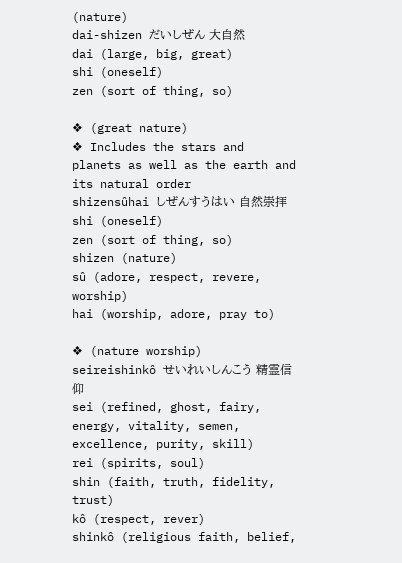(nature)
dai-shizen だいしぜん 大自然
dai (large, big, great)
shi (oneself)
zen (sort of thing, so)

❖ (great nature)
❖ Includes the stars and planets as well as the earth and its natural order
shizensûhai しぜんすうはい 自然崇拝
shi (oneself)
zen (sort of thing, so)
shizen (nature)
sû (adore, respect, revere, worship)
hai (worship, adore, pray to)

❖ (nature worship)
seireishinkô せいれいしんこう 精霊信仰
sei (refined, ghost, fairy, energy, vitality, semen, excellence, purity, skill)
rei (spirits, soul)
shin (faith, truth, fidelity, trust)
kô (respect, rever)
shinkô (religious faith, belief,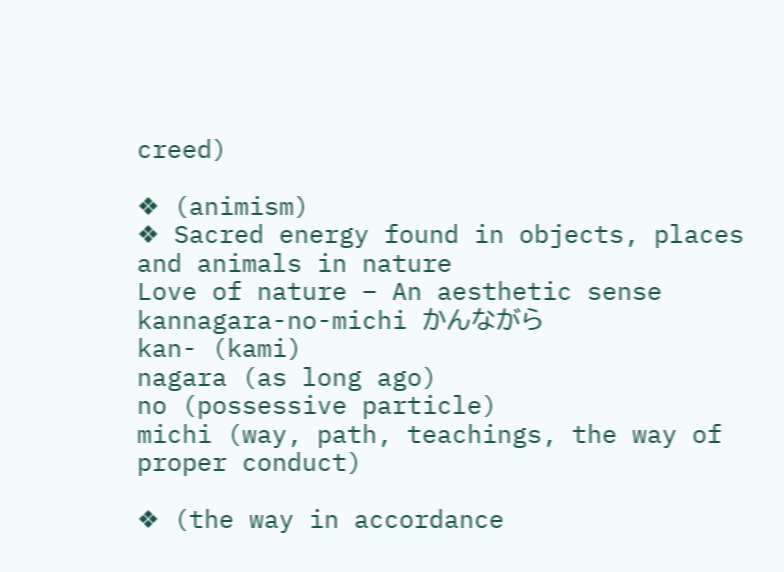creed)

❖ (animism)
❖ Sacred energy found in objects, places and animals in nature
Love of nature – An aesthetic sense
kannagara-no-michi かんながら
kan- (kami)
nagara (as long ago)
no (possessive particle)
michi (way, path, teachings, the way of proper conduct)

❖ (the way in accordance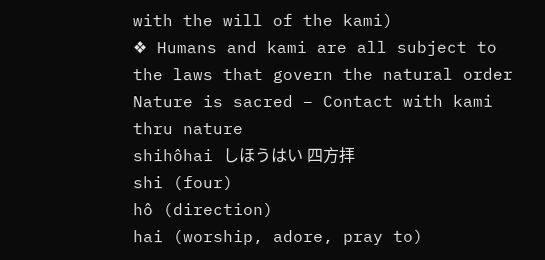with the will of the kami)
❖ Humans and kami are all subject to the laws that govern the natural order
Nature is sacred – Contact with kami thru nature
shihôhai しほうはい 四方拝
shi (four)
hô (direction)
hai (worship, adore, pray to)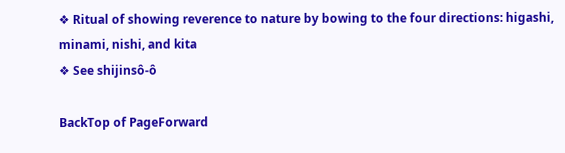❖ Ritual of showing reverence to nature by bowing to the four directions: higashi, minami, nishi, and kita
❖ See shijinsô-ô

BackTop of PageForward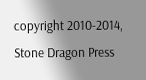copyright 2010-2014, Stone Dragon Press